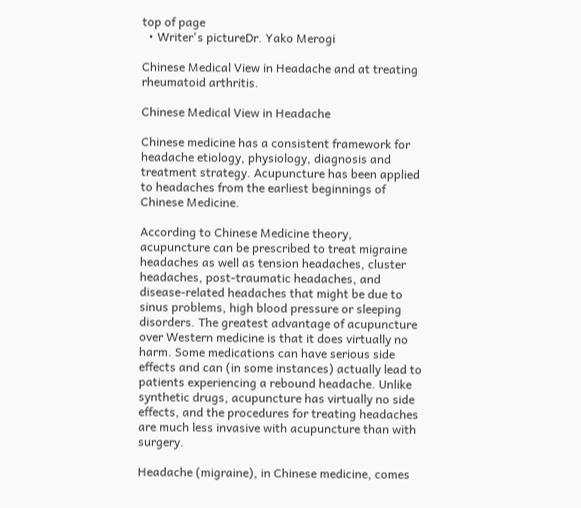top of page
  • Writer's pictureDr. Yako Merogi

Chinese Medical View in Headache and at treating rheumatoid arthritis.

Chinese Medical View in Headache

Chinese medicine has a consistent framework for headache etiology, physiology, diagnosis and treatment strategy. Acupuncture has been applied to headaches from the earliest beginnings of Chinese Medicine.

According to Chinese Medicine theory, acupuncture can be prescribed to treat migraine headaches as well as tension headaches, cluster headaches, post-traumatic headaches, and disease-related headaches that might be due to sinus problems, high blood pressure or sleeping disorders. The greatest advantage of acupuncture over Western medicine is that it does virtually no harm. Some medications can have serious side effects and can (in some instances) actually lead to patients experiencing a rebound headache. Unlike synthetic drugs, acupuncture has virtually no side effects, and the procedures for treating headaches are much less invasive with acupuncture than with surgery.

Headache (migraine), in Chinese medicine, comes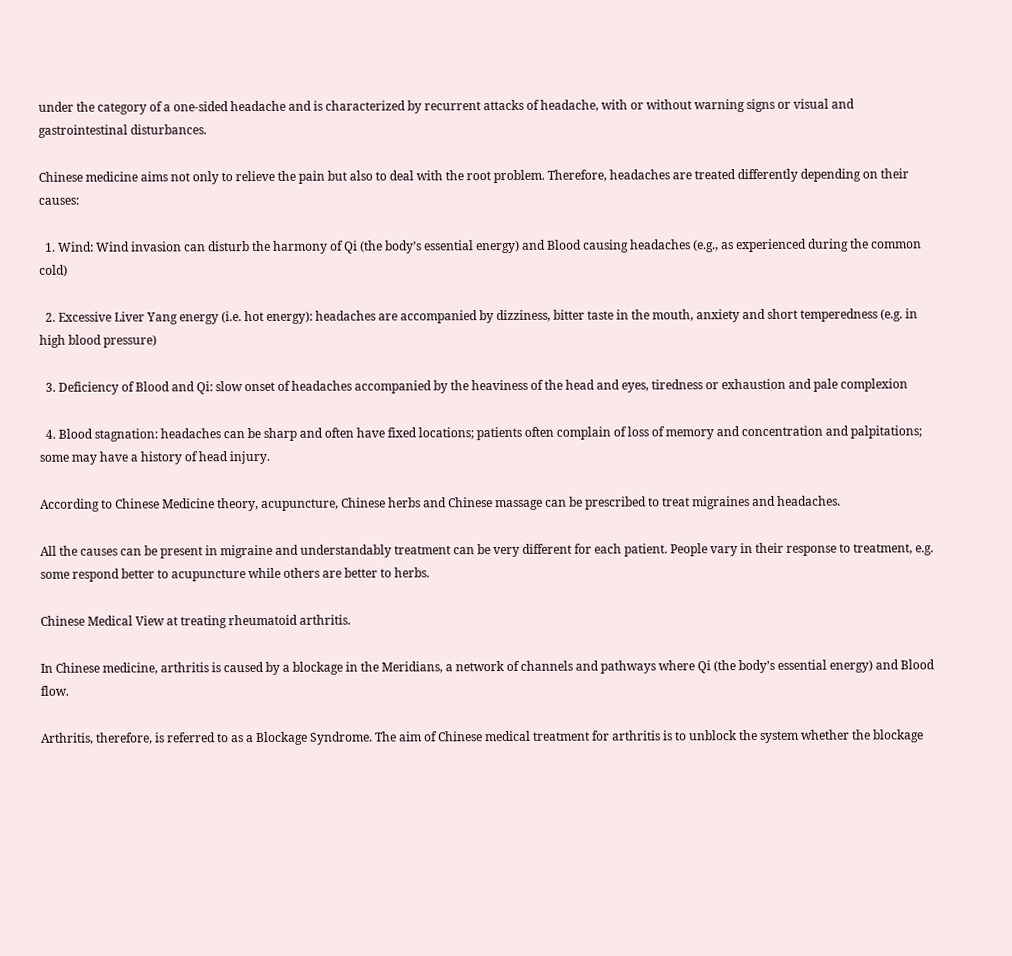under the category of a one-sided headache and is characterized by recurrent attacks of headache, with or without warning signs or visual and gastrointestinal disturbances.

Chinese medicine aims not only to relieve the pain but also to deal with the root problem. Therefore, headaches are treated differently depending on their causes:

  1. Wind: Wind invasion can disturb the harmony of Qi (the body’s essential energy) and Blood causing headaches (e.g., as experienced during the common cold)

  2. Excessive Liver Yang energy (i.e. hot energy): headaches are accompanied by dizziness, bitter taste in the mouth, anxiety and short temperedness (e.g. in high blood pressure)

  3. Deficiency of Blood and Qi: slow onset of headaches accompanied by the heaviness of the head and eyes, tiredness or exhaustion and pale complexion

  4. Blood stagnation: headaches can be sharp and often have fixed locations; patients often complain of loss of memory and concentration and palpitations; some may have a history of head injury.

According to Chinese Medicine theory, acupuncture, Chinese herbs and Chinese massage can be prescribed to treat migraines and headaches.

All the causes can be present in migraine and understandably treatment can be very different for each patient. People vary in their response to treatment, e.g. some respond better to acupuncture while others are better to herbs.

Chinese Medical View at treating rheumatoid arthritis.

In Chinese medicine, arthritis is caused by a blockage in the Meridians, a network of channels and pathways where Qi (the body’s essential energy) and Blood flow.

Arthritis, therefore, is referred to as a Blockage Syndrome. The aim of Chinese medical treatment for arthritis is to unblock the system whether the blockage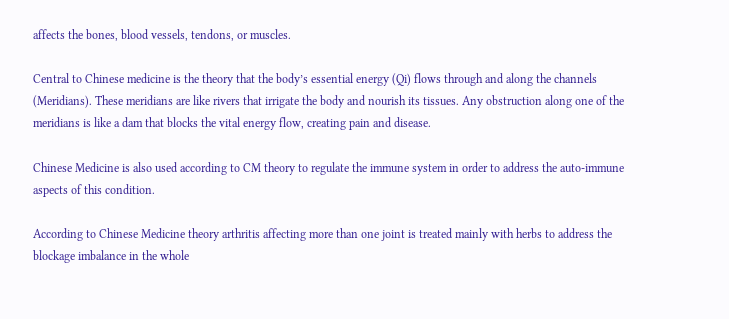affects the bones, blood vessels, tendons, or muscles.

Central to Chinese medicine is the theory that the body’s essential energy (Qi) flows through and along the channels (Meridians). These meridians are like rivers that irrigate the body and nourish its tissues. Any obstruction along one of the meridians is like a dam that blocks the vital energy flow, creating pain and disease.

Chinese Medicine is also used according to CM theory to regulate the immune system in order to address the auto-immune aspects of this condition.

According to Chinese Medicine theory arthritis affecting more than one joint is treated mainly with herbs to address the blockage imbalance in the whole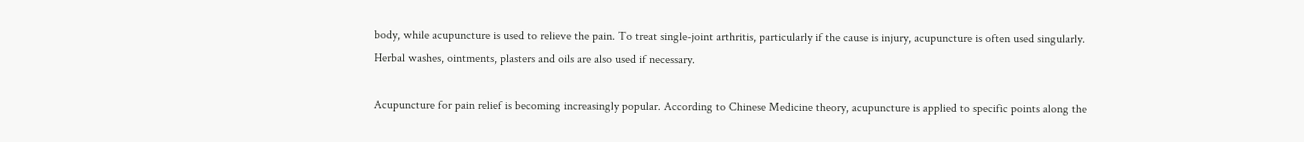body, while acupuncture is used to relieve the pain. To treat single-joint arthritis, particularly if the cause is injury, acupuncture is often used singularly. Herbal washes, ointments, plasters and oils are also used if necessary.

Acupuncture for pain relief is becoming increasingly popular. According to Chinese Medicine theory, acupuncture is applied to specific points along the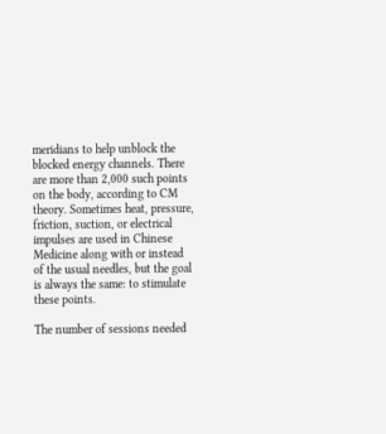meridians to help unblock the blocked energy channels. There are more than 2,000 such points on the body, according to CM theory. Sometimes heat, pressure, friction, suction, or electrical impulses are used in Chinese Medicine along with or instead of the usual needles, but the goal is always the same: to stimulate these points.

The number of sessions needed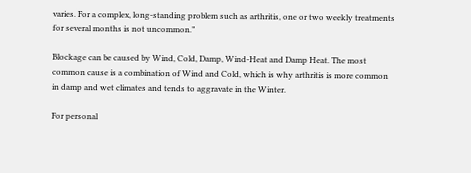varies. For a complex, long-standing problem such as arthritis, one or two weekly treatments for several months is not uncommon.”

Blockage can be caused by Wind, Cold, Damp, Wind-Heat and Damp Heat. The most common cause is a combination of Wind and Cold, which is why arthritis is more common in damp and wet climates and tends to aggravate in the Winter.

For personal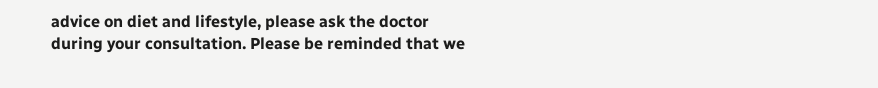advice on diet and lifestyle, please ask the doctor during your consultation. Please be reminded that we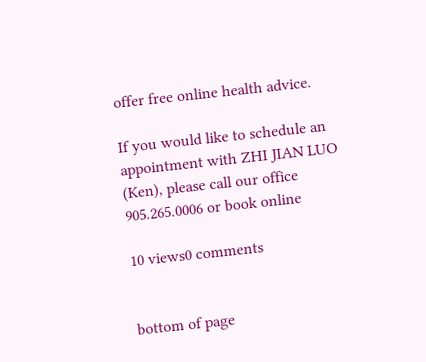offer free online health advice.

If you would like to schedule an appointment with ZHI JIAN LUO (Ken), please call our office 905.265.0006 or book online

10 views0 comments


bottom of page